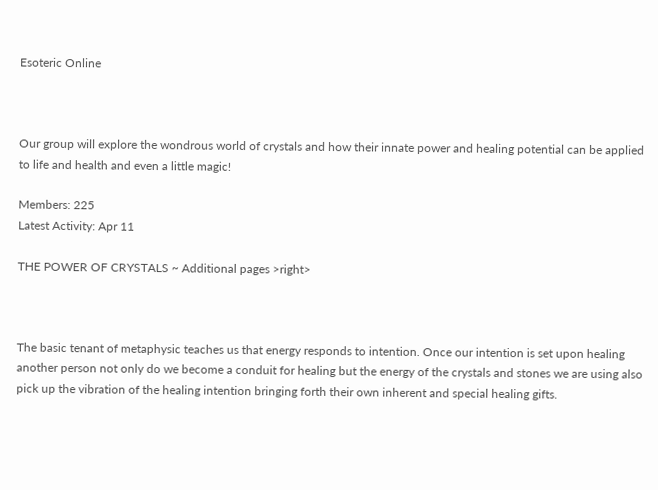Esoteric Online



Our group will explore the wondrous world of crystals and how their innate power and healing potential can be applied to life and health and even a little magic!

Members: 225
Latest Activity: Apr 11

THE POWER OF CRYSTALS ~ Additional pages >right>



The basic tenant of metaphysic teaches us that energy responds to intention. Once our intention is set upon healing another person not only do we become a conduit for healing but the energy of the crystals and stones we are using also pick up the vibration of the healing intention bringing forth their own inherent and special healing gifts.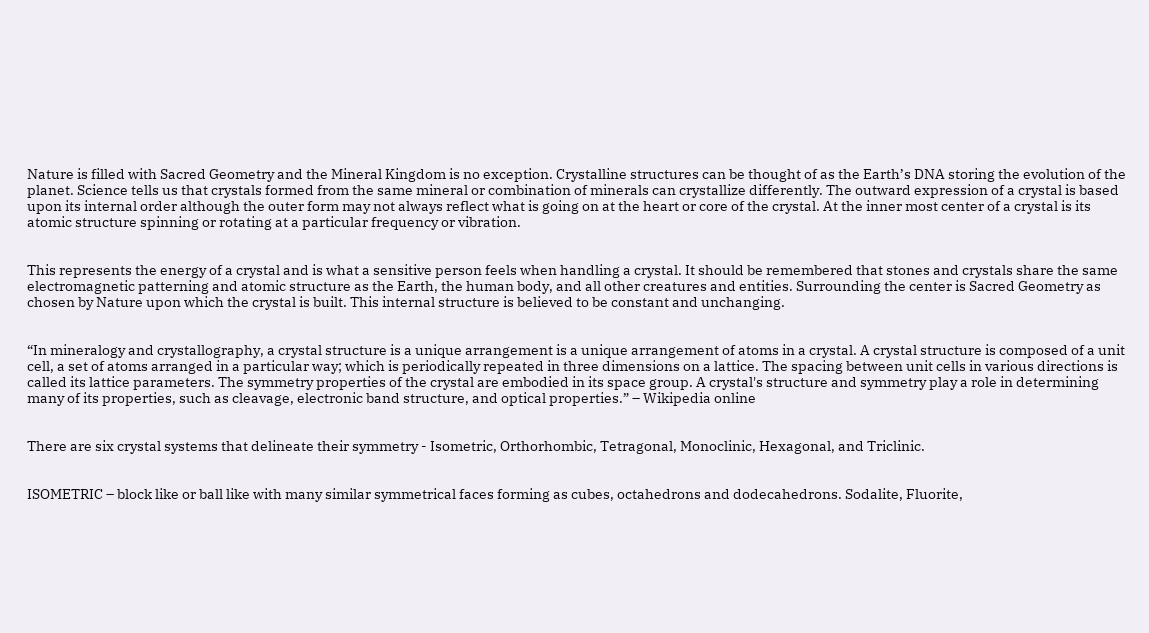Nature is filled with Sacred Geometry and the Mineral Kingdom is no exception. Crystalline structures can be thought of as the Earth’s DNA storing the evolution of the planet. Science tells us that crystals formed from the same mineral or combination of minerals can crystallize differently. The outward expression of a crystal is based upon its internal order although the outer form may not always reflect what is going on at the heart or core of the crystal. At the inner most center of a crystal is its atomic structure spinning or rotating at a particular frequency or vibration.


This represents the energy of a crystal and is what a sensitive person feels when handling a crystal. It should be remembered that stones and crystals share the same electromagnetic patterning and atomic structure as the Earth, the human body, and all other creatures and entities. Surrounding the center is Sacred Geometry as chosen by Nature upon which the crystal is built. This internal structure is believed to be constant and unchanging.


“In mineralogy and crystallography, a crystal structure is a unique arrangement is a unique arrangement of atoms in a crystal. A crystal structure is composed of a unit cell, a set of atoms arranged in a particular way; which is periodically repeated in three dimensions on a lattice. The spacing between unit cells in various directions is called its lattice parameters. The symmetry properties of the crystal are embodied in its space group. A crystal's structure and symmetry play a role in determining many of its properties, such as cleavage, electronic band structure, and optical properties.” – Wikipedia online


There are six crystal systems that delineate their symmetry - Isometric, Orthorhombic, Tetragonal, Monoclinic, Hexagonal, and Triclinic.


ISOMETRIC – block like or ball like with many similar symmetrical faces forming as cubes, octahedrons and dodecahedrons. Sodalite, Fluorite,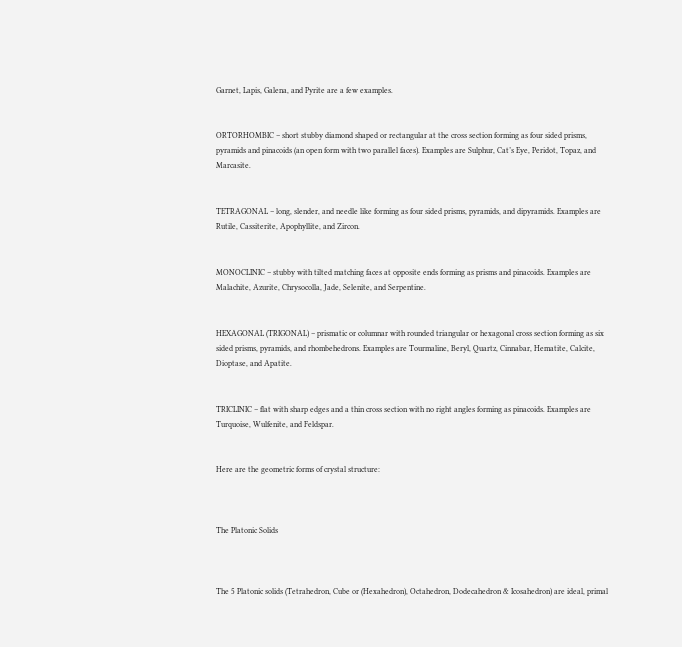Garnet, Lapis, Galena, and Pyrite are a few examples.


ORTORHOMBIC – short stubby diamond shaped or rectangular at the cross section forming as four sided prisms, pyramids and pinacoids (an open form with two parallel faces). Examples are Sulphur, Cat’s Eye, Peridot, Topaz, and Marcasite.


TETRAGONAL – long, slender, and needle like forming as four sided prisms, pyramids, and dipyramids. Examples are Rutile, Cassiterite, Apophyllite, and Zircon.


MONOCLINIC – stubby with tilted matching faces at opposite ends forming as prisms and pinacoids. Examples are Malachite, Azurite, Chrysocolla, Jade, Selenite, and Serpentine.


HEXAGONAL (TRIGONAL) – prismatic or columnar with rounded triangular or hexagonal cross section forming as six sided prisms, pyramids, and rhombehedrons. Examples are Tourmaline, Beryl, Quartz, Cinnabar, Hematite, Calcite, Dioptase, and Apatite.


TRICLINIC – flat with sharp edges and a thin cross section with no right angles forming as pinacoids. Examples are Turquoise, Wulfenite, and Feldspar.


Here are the geometric forms of crystal structure:



The Platonic Solids



The 5 Platonic solids (Tetrahedron, Cube or (Hexahedron), Octahedron, Dodecahedron & Icosahedron) are ideal, primal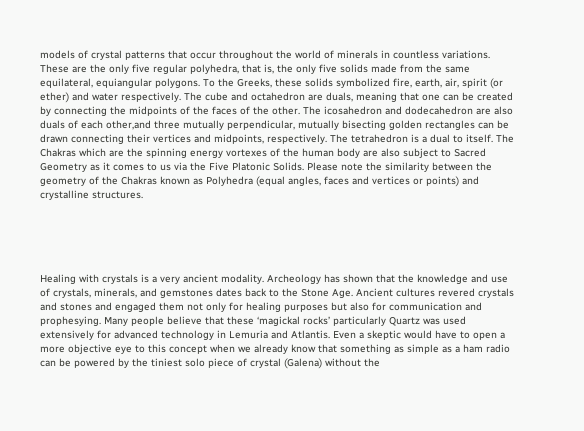models of crystal patterns that occur throughout the world of minerals in countless variations. These are the only five regular polyhedra, that is, the only five solids made from the same equilateral, equiangular polygons. To the Greeks, these solids symbolized fire, earth, air, spirit (or ether) and water respectively. The cube and octahedron are duals, meaning that one can be created by connecting the midpoints of the faces of the other. The icosahedron and dodecahedron are also duals of each other,and three mutually perpendicular, mutually bisecting golden rectangles can be drawn connecting their vertices and midpoints, respectively. The tetrahedron is a dual to itself. The Chakras which are the spinning energy vortexes of the human body are also subject to Sacred Geometry as it comes to us via the Five Platonic Solids. Please note the similarity between the geometry of the Chakras known as Polyhedra (equal angles, faces and vertices or points) and crystalline structures.





Healing with crystals is a very ancient modality. Archeology has shown that the knowledge and use of crystals, minerals, and gemstones dates back to the Stone Age. Ancient cultures revered crystals and stones and engaged them not only for healing purposes but also for communication and prophesying. Many people believe that these ‘magickal rocks’ particularly Quartz was used extensively for advanced technology in Lemuria and Atlantis. Even a skeptic would have to open a more objective eye to this concept when we already know that something as simple as a ham radio can be powered by the tiniest solo piece of crystal (Galena) without the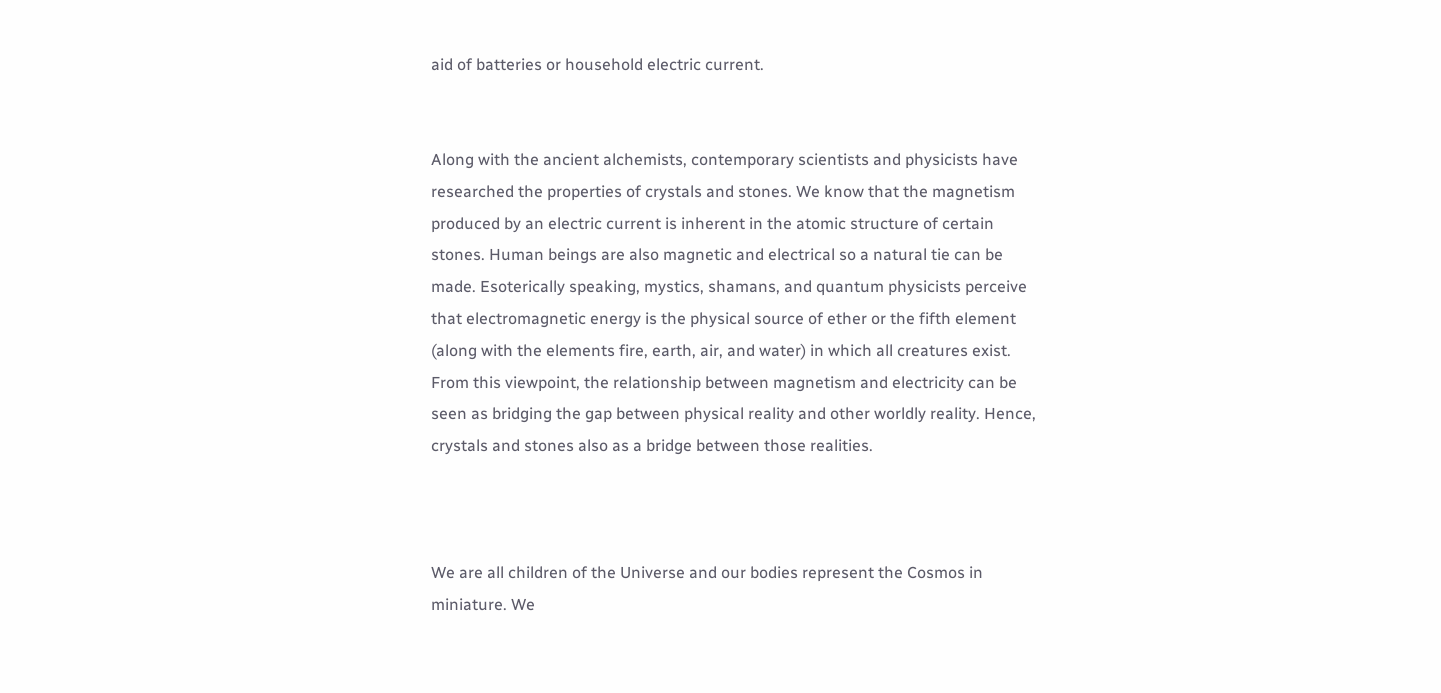aid of batteries or household electric current.


Along with the ancient alchemists, contemporary scientists and physicists have researched the properties of crystals and stones. We know that the magnetism produced by an electric current is inherent in the atomic structure of certain stones. Human beings are also magnetic and electrical so a natural tie can be made. Esoterically speaking, mystics, shamans, and quantum physicists perceive that electromagnetic energy is the physical source of ether or the fifth element (along with the elements fire, earth, air, and water) in which all creatures exist. From this viewpoint, the relationship between magnetism and electricity can be seen as bridging the gap between physical reality and other worldly reality. Hence, crystals and stones also as a bridge between those realities.



We are all children of the Universe and our bodies represent the Cosmos in miniature. We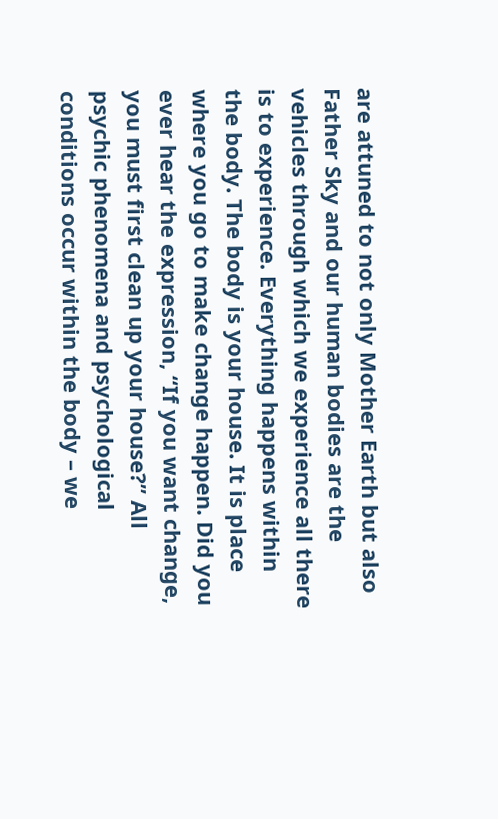are attuned to not only Mother Earth but also Father Sky and our human bodies are the vehicles through which we experience all there is to experience. Everything happens within the body. The body is your house. It is place where you go to make change happen. Did you ever hear the expression, “If you want change, you must first clean up your house?” All psychic phenomena and psychological conditions occur within the body – we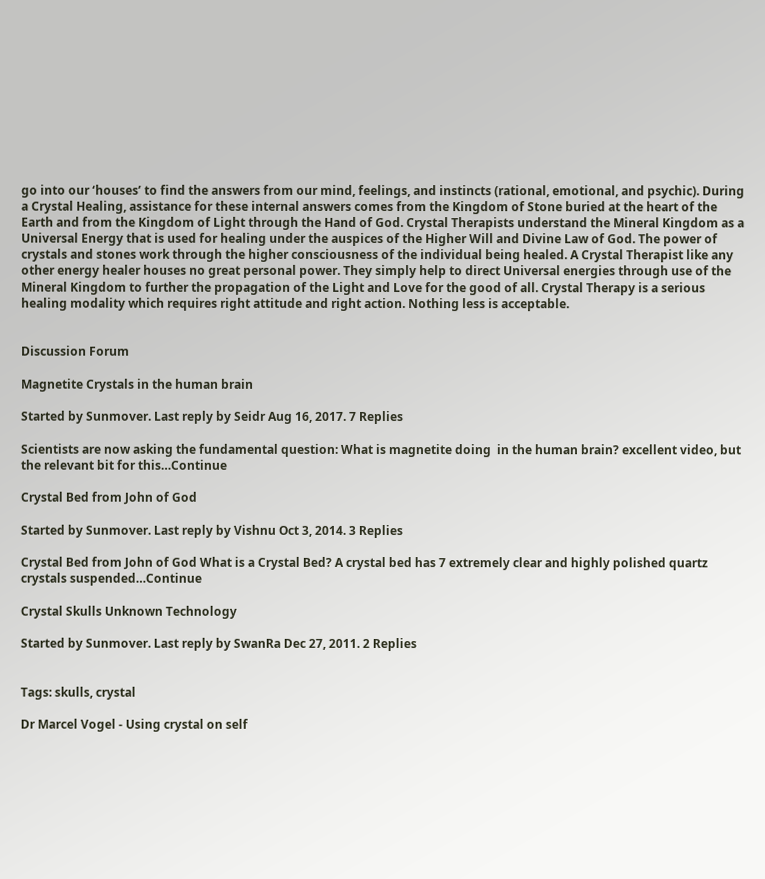go into our ‘houses’ to find the answers from our mind, feelings, and instincts (rational, emotional, and psychic). During a Crystal Healing, assistance for these internal answers comes from the Kingdom of Stone buried at the heart of the Earth and from the Kingdom of Light through the Hand of God. Crystal Therapists understand the Mineral Kingdom as a Universal Energy that is used for healing under the auspices of the Higher Will and Divine Law of God. The power of crystals and stones work through the higher consciousness of the individual being healed. A Crystal Therapist like any other energy healer houses no great personal power. They simply help to direct Universal energies through use of the Mineral Kingdom to further the propagation of the Light and Love for the good of all. Crystal Therapy is a serious healing modality which requires right attitude and right action. Nothing less is acceptable.


Discussion Forum

Magnetite Crystals in the human brain

Started by Sunmover. Last reply by Seidr Aug 16, 2017. 7 Replies

Scientists are now asking the fundamental question: What is magnetite doing  in the human brain? excellent video, but the relevant bit for this…Continue

Crystal Bed from John of God

Started by Sunmover. Last reply by Vishnu Oct 3, 2014. 3 Replies

Crystal Bed from John of God What is a Crystal Bed? A crystal bed has 7 extremely clear and highly polished quartz crystals suspended…Continue

Crystal Skulls Unknown Technology

Started by Sunmover. Last reply by SwanRa Dec 27, 2011. 2 Replies


Tags: skulls, crystal

Dr Marcel Vogel - Using crystal on self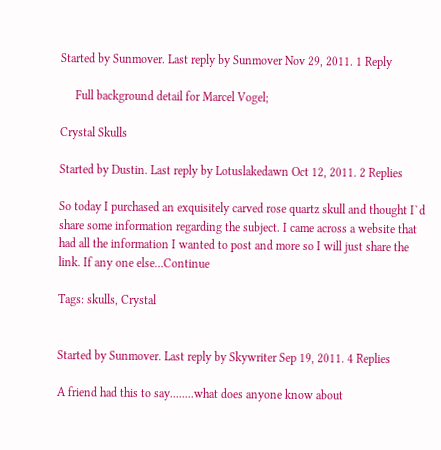Started by Sunmover. Last reply by Sunmover Nov 29, 2011. 1 Reply

     Full background detail for Marcel Vogel;

Crystal Skulls

Started by Dustin. Last reply by Lotuslakedawn Oct 12, 2011. 2 Replies

So today I purchased an exquisitely carved rose quartz skull and thought I`d share some information regarding the subject. I came across a website that had all the information I wanted to post and more so I will just share the link. If any one else…Continue

Tags: skulls, Crystal


Started by Sunmover. Last reply by Skywriter Sep 19, 2011. 4 Replies

A friend had this to say........what does anyone know about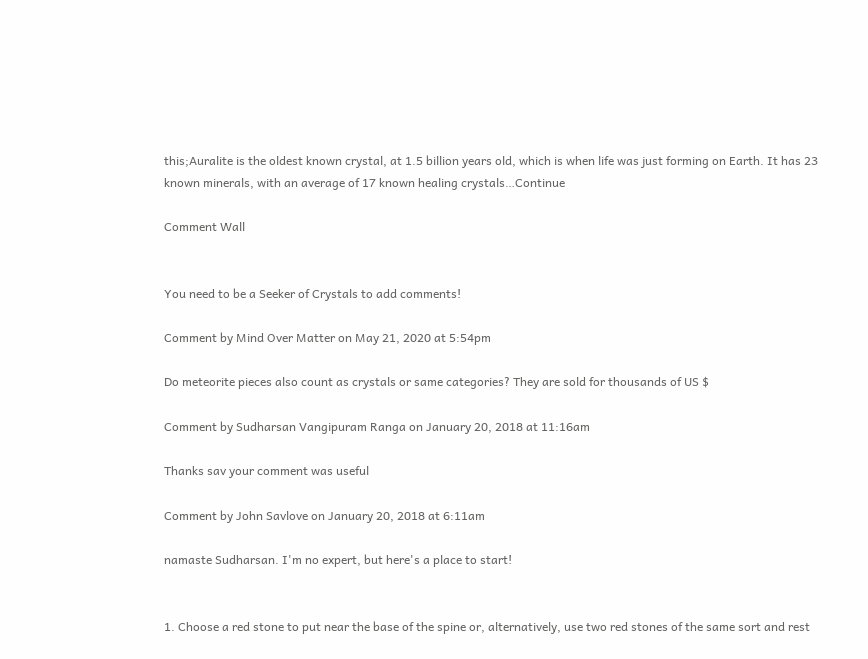this;Auralite is the oldest known crystal, at 1.5 billion years old, which is when life was just forming on Earth. It has 23 known minerals, with an average of 17 known healing crystals…Continue

Comment Wall


You need to be a Seeker of Crystals to add comments!

Comment by Mind Over Matter on May 21, 2020 at 5:54pm

Do meteorite pieces also count as crystals or same categories? They are sold for thousands of US $

Comment by Sudharsan Vangipuram Ranga on January 20, 2018 at 11:16am

Thanks sav your comment was useful

Comment by John Savlove on January 20, 2018 at 6:11am

namaste Sudharsan. I'm no expert, but here's a place to start!


1. Choose a red stone to put near the base of the spine or, alternatively, use two red stones of the same sort and rest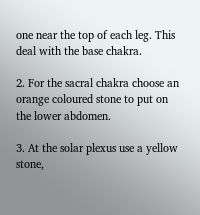one near the top of each leg. This deal with the base chakra.

2. For the sacral chakra choose an orange coloured stone to put on the lower abdomen.

3. At the solar plexus use a yellow stone,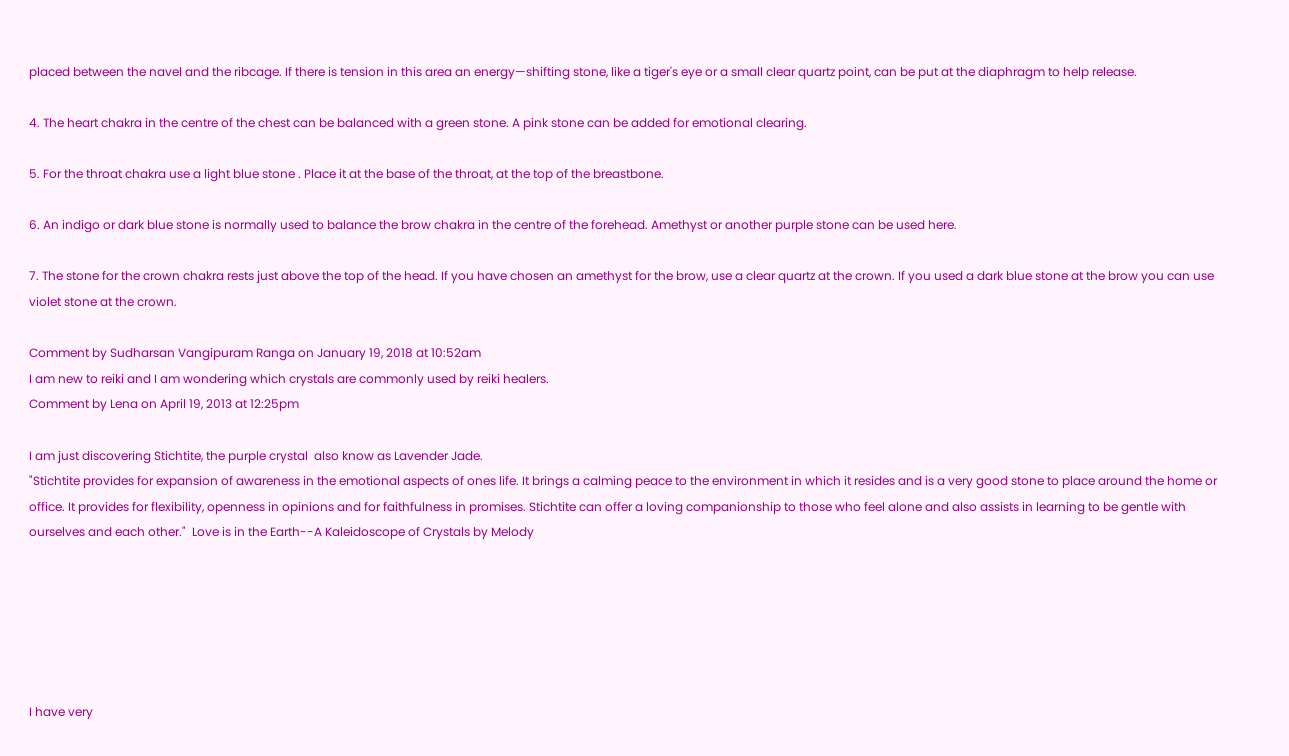placed between the navel and the ribcage. If there is tension in this area an energy—shifting stone, like a tiger's eye or a small clear quartz point, can be put at the diaphragm to help release.

4. The heart chakra in the centre of the chest can be balanced with a green stone. A pink stone can be added for emotional clearing.

5. For the throat chakra use a light blue stone . Place it at the base of the throat, at the top of the breastbone.

6. An indigo or dark blue stone is normally used to balance the brow chakra in the centre of the forehead. Amethyst or another purple stone can be used here.

7. The stone for the crown chakra rests just above the top of the head. If you have chosen an amethyst for the brow, use a clear quartz at the crown. If you used a dark blue stone at the brow you can use violet stone at the crown.

Comment by Sudharsan Vangipuram Ranga on January 19, 2018 at 10:52am
I am new to reiki and I am wondering which crystals are commonly used by reiki healers.
Comment by Lena on April 19, 2013 at 12:25pm

I am just discovering Stichtite, the purple crystal  also know as Lavender Jade.
"Stichtite provides for expansion of awareness in the emotional aspects of ones life. It brings a calming peace to the environment in which it resides and is a very good stone to place around the home or office. It provides for flexibility, openness in opinions and for faithfulness in promises. Stichtite can offer a loving companionship to those who feel alone and also assists in learning to be gentle with ourselves and each other."  Love is in the Earth--A Kaleidoscope of Crystals by Melody






I have very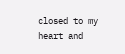closed to my heart and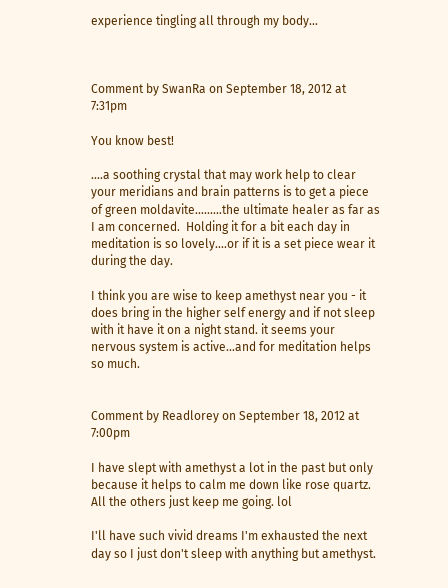experience tingling all through my body...



Comment by SwanRa on September 18, 2012 at 7:31pm

You know best!

....a soothing crystal that may work help to clear your meridians and brain patterns is to get a piece of green moldavite.........the ultimate healer as far as I am concerned.  Holding it for a bit each day in meditation is so lovely....or if it is a set piece wear it during the day.

I think you are wise to keep amethyst near you - it does bring in the higher self energy and if not sleep with it have it on a night stand. it seems your nervous system is active...and for meditation helps so much.


Comment by Readlorey on September 18, 2012 at 7:00pm

I have slept with amethyst a lot in the past but only because it helps to calm me down like rose quartz. All the others just keep me going. lol

I'll have such vivid dreams I'm exhausted the next day so I just don't sleep with anything but amethyst.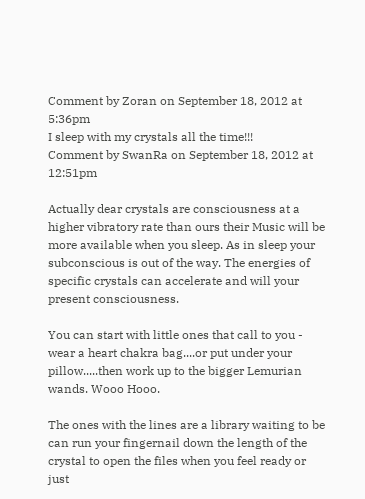Comment by Zoran on September 18, 2012 at 5:36pm
I sleep with my crystals all the time!!!
Comment by SwanRa on September 18, 2012 at 12:51pm

Actually dear crystals are consciousness at a higher vibratory rate than ours their Music will be more available when you sleep. As in sleep your subconscious is out of the way. The energies of specific crystals can accelerate and will your present consciousness.

You can start with little ones that call to you - wear a heart chakra bag....or put under your pillow.....then work up to the bigger Lemurian wands. Wooo Hooo.

The ones with the lines are a library waiting to be can run your fingernail down the length of the crystal to open the files when you feel ready or just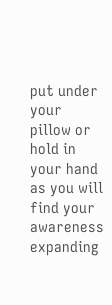put under your pillow or hold in your hand as you will find your awareness expanding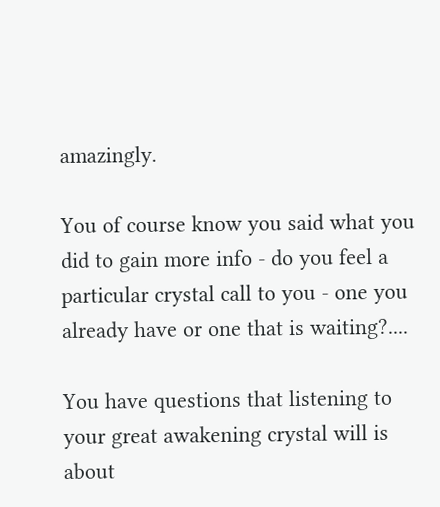amazingly.

You of course know you said what you did to gain more info - do you feel a particular crystal call to you - one you already have or one that is waiting?....

You have questions that listening to your great awakening crystal will is about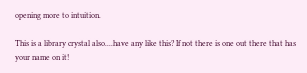opening more to intuition.

This is a library crystal also....have any like this? If not there is one out there that has your name on it!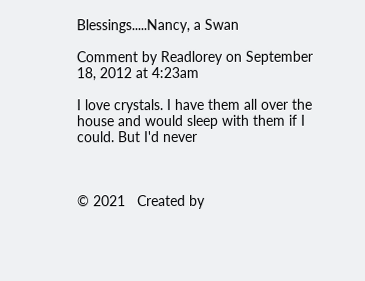Blessings.....Nancy, a Swan

Comment by Readlorey on September 18, 2012 at 4:23am

I love crystals. I have them all over the house and would sleep with them if I could. But I'd never



© 2021   Created by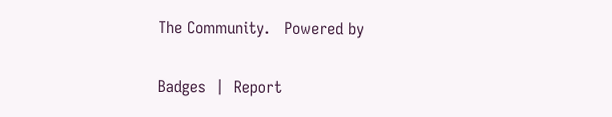The Community.   Powered by

Badges  |  Report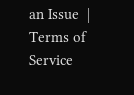an Issue  |  Terms of Service